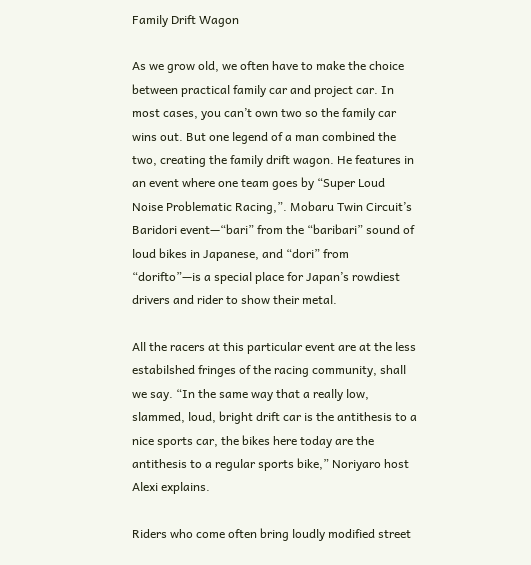Family Drift Wagon

As we grow old, we often have to make the choice between practical family car and project car. In most cases, you can’t own two so the family car wins out. But one legend of a man combined the two, creating the family drift wagon. He features in an event where one team goes by “Super Loud Noise Problematic Racing,”. Mobaru Twin Circuit’s Baridori event—“bari” from the “baribari” sound of loud bikes in Japanese, and “dori” from “dorifto”—is a special place for Japan’s rowdiest drivers and rider to show their metal.

All the racers at this particular event are at the less estabilshed fringes of the racing community, shall we say. “In the same way that a really low, slammed, loud, bright drift car is the antithesis to a nice sports car, the bikes here today are the antithesis to a regular sports bike,” Noriyaro host Alexi explains.

Riders who come often bring loudly modified street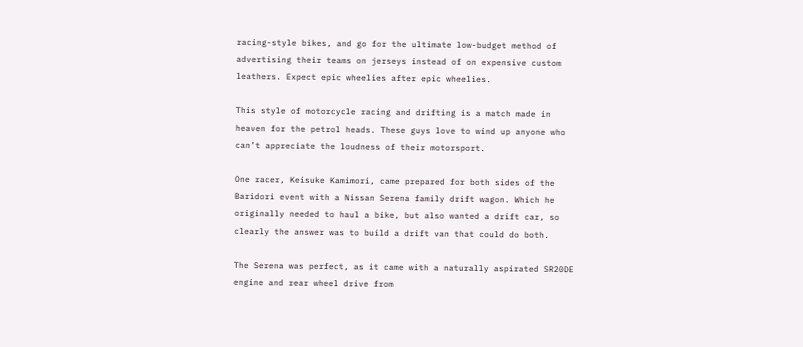racing-style bikes, and go for the ultimate low-budget method of advertising their teams on jerseys instead of on expensive custom leathers. Expect epic wheelies after epic wheelies.

This style of motorcycle racing and drifting is a match made in heaven for the petrol heads. These guys love to wind up anyone who can’t appreciate the loudness of their motorsport.

One racer, Keisuke Kamimori, came prepared for both sides of the Baridori event with a Nissan Serena family drift wagon. Which he originally needed to haul a bike, but also wanted a drift car, so clearly the answer was to build a drift van that could do both.

The Serena was perfect, as it came with a naturally aspirated SR20DE engine and rear wheel drive from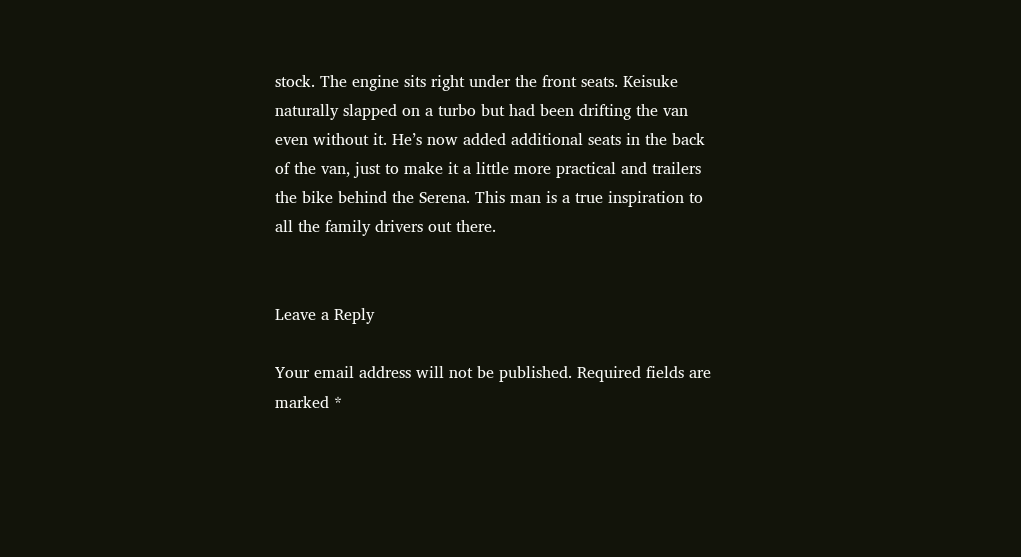stock. The engine sits right under the front seats. Keisuke naturally slapped on a turbo but had been drifting the van even without it. He’s now added additional seats in the back of the van, just to make it a little more practical and trailers the bike behind the Serena. This man is a true inspiration to all the family drivers out there.


Leave a Reply

Your email address will not be published. Required fields are marked *